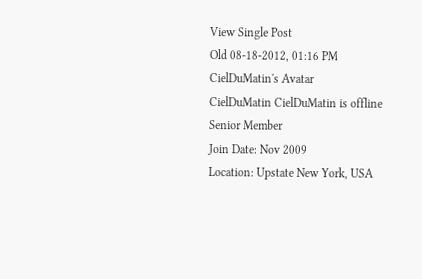View Single Post
Old 08-18-2012, 01:16 PM
CielDuMatin's Avatar
CielDuMatin CielDuMatin is offline
Senior Member
Join Date: Nov 2009
Location: Upstate New York, USA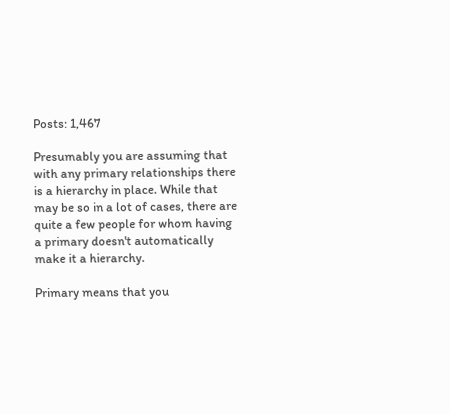Posts: 1,467

Presumably you are assuming that with any primary relationships there is a hierarchy in place. While that may be so in a lot of cases, there are quite a few people for whom having a primary doesn't automatically make it a hierarchy.

Primary means that you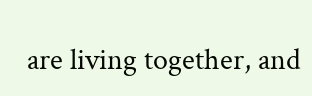are living together, and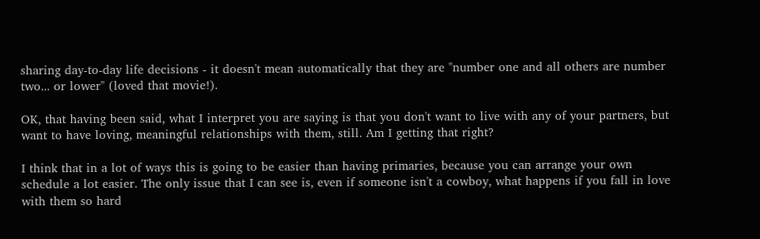sharing day-to-day life decisions - it doesn't mean automatically that they are "number one and all others are number two... or lower" (loved that movie!).

OK, that having been said, what I interpret you are saying is that you don't want to live with any of your partners, but want to have loving, meaningful relationships with them, still. Am I getting that right?

I think that in a lot of ways this is going to be easier than having primaries, because you can arrange your own schedule a lot easier. The only issue that I can see is, even if someone isn't a cowboy, what happens if you fall in love with them so hard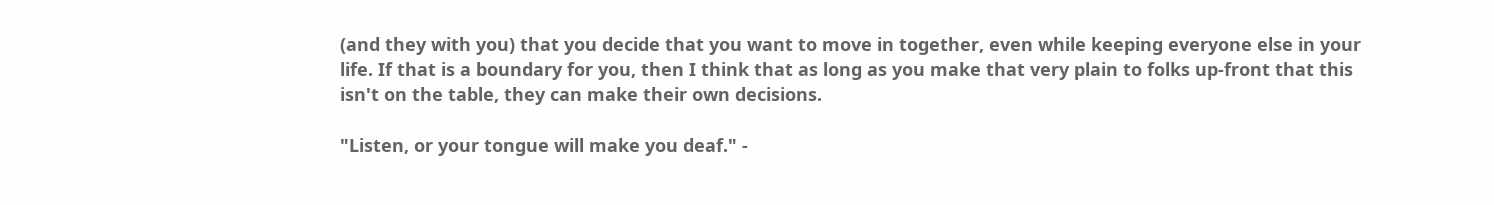(and they with you) that you decide that you want to move in together, even while keeping everyone else in your life. If that is a boundary for you, then I think that as long as you make that very plain to folks up-front that this isn't on the table, they can make their own decisions.

"Listen, or your tongue will make you deaf." -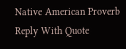Native American Proverb
Reply With Quote